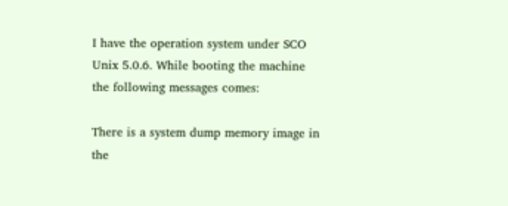I have the operation system under SCO Unix 5.0.6. While booting the machine the following messages comes:

There is a system dump memory image in the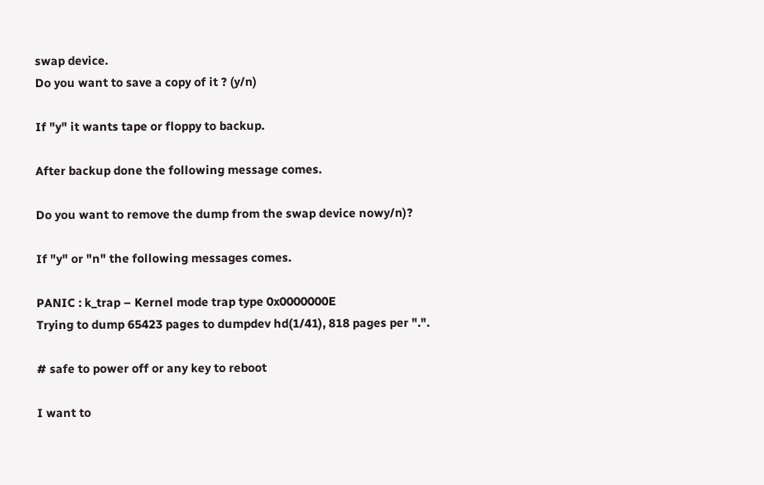swap device.
Do you want to save a copy of it ? (y/n)

If "y" it wants tape or floppy to backup.

After backup done the following message comes.

Do you want to remove the dump from the swap device nowy/n)?

If "y" or "n" the following messages comes.

PANIC : k_trap – Kernel mode trap type 0x0000000E
Trying to dump 65423 pages to dumpdev hd(1/41), 818 pages per ".".

# safe to power off or any key to reboot

I want to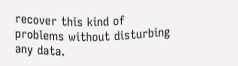recover this kind of problems without disturbing any data.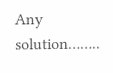Any solution……..